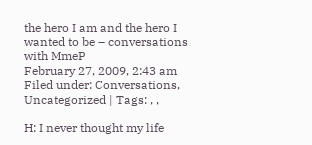the hero I am and the hero I wanted to be – conversations with MmeP
February 27, 2009, 2:43 am
Filed under: Conversations, Uncategorized | Tags: , ,

H: I never thought my life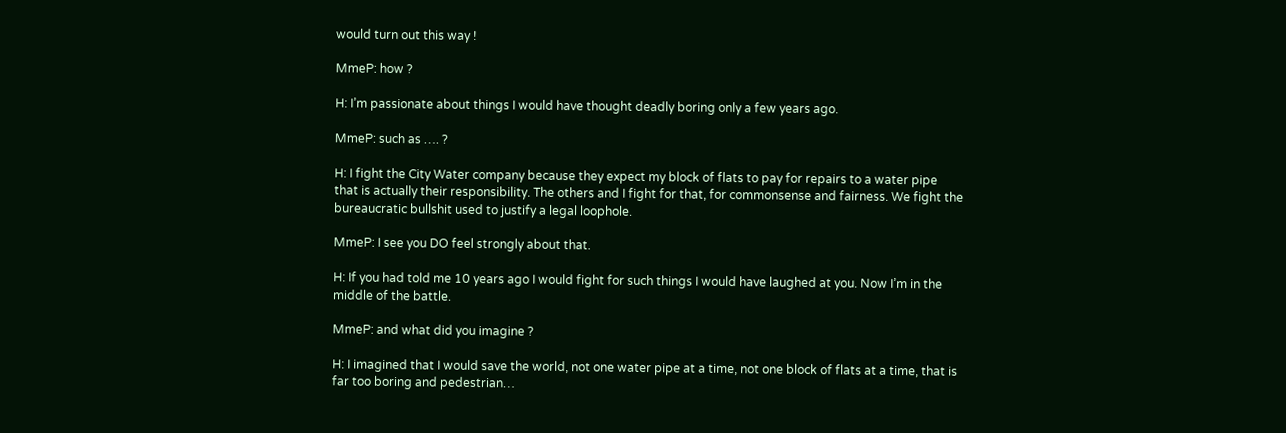would turn out this way !

MmeP: how ?

H: I’m passionate about things I would have thought deadly boring only a few years ago.

MmeP: such as …. ?

H: I fight the City Water company because they expect my block of flats to pay for repairs to a water pipe that is actually their responsibility. The others and I fight for that, for commonsense and fairness. We fight the bureaucratic bullshit used to justify a legal loophole.

MmeP: I see you DO feel strongly about that.

H: If you had told me 10 years ago I would fight for such things I would have laughed at you. Now I’m in the middle of the battle.

MmeP: and what did you imagine ?

H: I imagined that I would save the world, not one water pipe at a time, not one block of flats at a time, that is far too boring and pedestrian…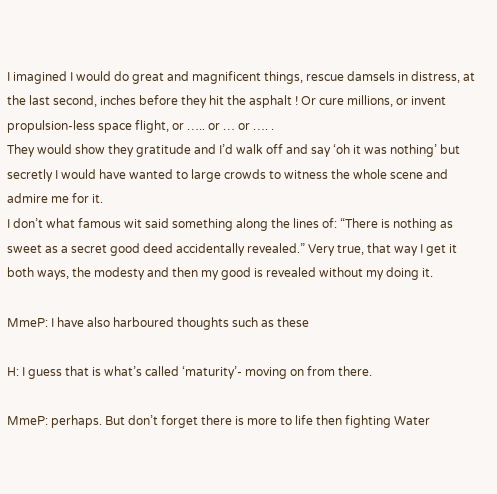I imagined I would do great and magnificent things, rescue damsels in distress, at the last second, inches before they hit the asphalt ! Or cure millions, or invent propulsion-less space flight, or ….. or … or …. .
They would show they gratitude and I’d walk off and say ‘oh it was nothing’ but secretly I would have wanted to large crowds to witness the whole scene and admire me for it.
I don’t what famous wit said something along the lines of: “There is nothing as sweet as a secret good deed accidentally revealed.” Very true, that way I get it both ways, the modesty and then my good is revealed without my doing it.

MmeP: I have also harboured thoughts such as these

H: I guess that is what’s called ‘maturity’- moving on from there.

MmeP: perhaps. But don’t forget there is more to life then fighting Water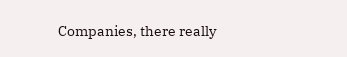Companies, there really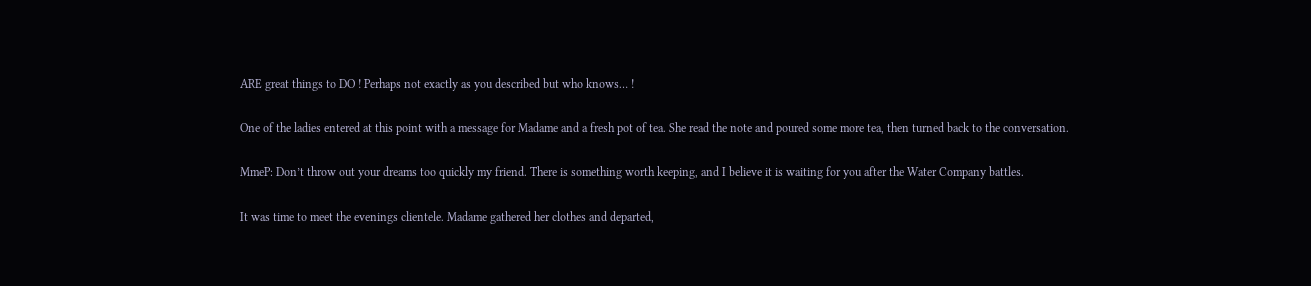ARE great things to DO ! Perhaps not exactly as you described but who knows… !

One of the ladies entered at this point with a message for Madame and a fresh pot of tea. She read the note and poured some more tea, then turned back to the conversation.

MmeP: Don’t throw out your dreams too quickly my friend. There is something worth keeping, and I believe it is waiting for you after the Water Company battles.

It was time to meet the evenings clientele. Madame gathered her clothes and departed,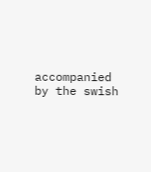accompanied by the swish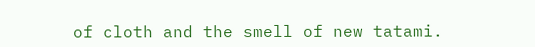of cloth and the smell of new tatami.